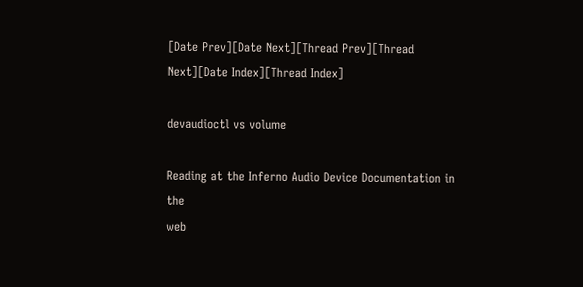[Date Prev][Date Next][Thread Prev][Thread Next][Date Index][Thread Index]

devaudioctl vs volume

Reading at the Inferno Audio Device Documentation in the
web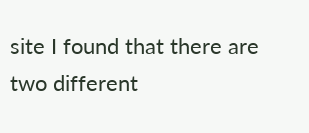site I found that there are two different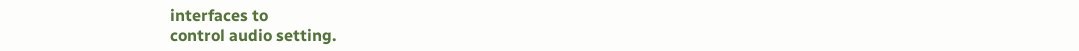interfaces to
control audio setting.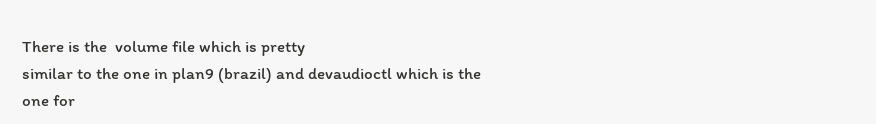There is the  volume file which is pretty
similar to the one in plan9 (brazil) and devaudioctl which is the
one for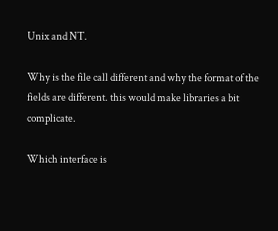Unix and NT.

Why is the file call different and why the format of the
fields are different. this would make libraries a bit complicate.

Which interface is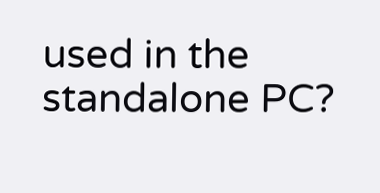used in the standalone PC?